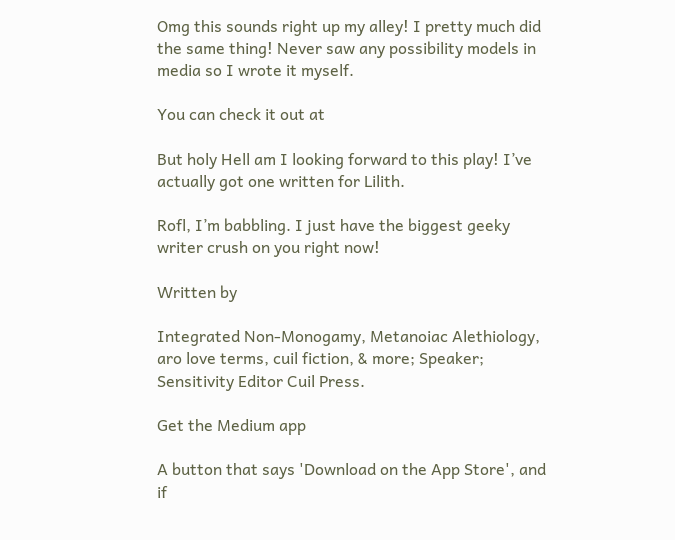Omg this sounds right up my alley! I pretty much did the same thing! Never saw any possibility models in media so I wrote it myself.

You can check it out at

But holy Hell am I looking forward to this play! I’ve actually got one written for Lilith.

Rofl, I’m babbling. I just have the biggest geeky writer crush on you right now!

Written by

Integrated Non-Monogamy, Metanoiac Alethiology, aro love terms, cuil fiction, & more; Speaker; Sensitivity Editor Cuil Press.

Get the Medium app

A button that says 'Download on the App Store', and if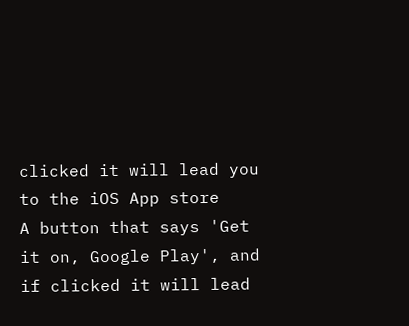clicked it will lead you to the iOS App store
A button that says 'Get it on, Google Play', and if clicked it will lead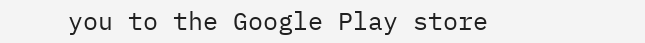you to the Google Play store